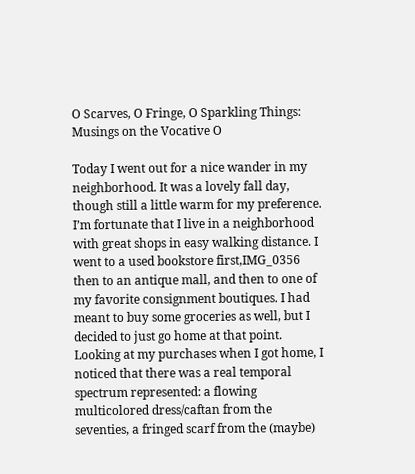O Scarves, O Fringe, O Sparkling Things: Musings on the Vocative O

Today I went out for a nice wander in my neighborhood. It was a lovely fall day, though still a little warm for my preference. I’m fortunate that I live in a neighborhood with great shops in easy walking distance. I went to a used bookstore first,IMG_0356 then to an antique mall, and then to one of my favorite consignment boutiques. I had meant to buy some groceries as well, but I decided to just go home at that point. Looking at my purchases when I got home, I noticed that there was a real temporal spectrum represented: a flowing multicolored dress/caftan from the seventies, a fringed scarf from the (maybe)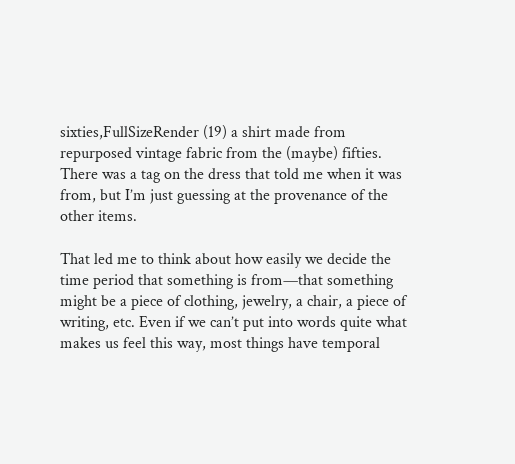sixties,FullSizeRender (19) a shirt made from repurposed vintage fabric from the (maybe) fifties. There was a tag on the dress that told me when it was from, but I’m just guessing at the provenance of the other items.

That led me to think about how easily we decide the time period that something is from—that something might be a piece of clothing, jewelry, a chair, a piece of writing, etc. Even if we can’t put into words quite what makes us feel this way, most things have temporal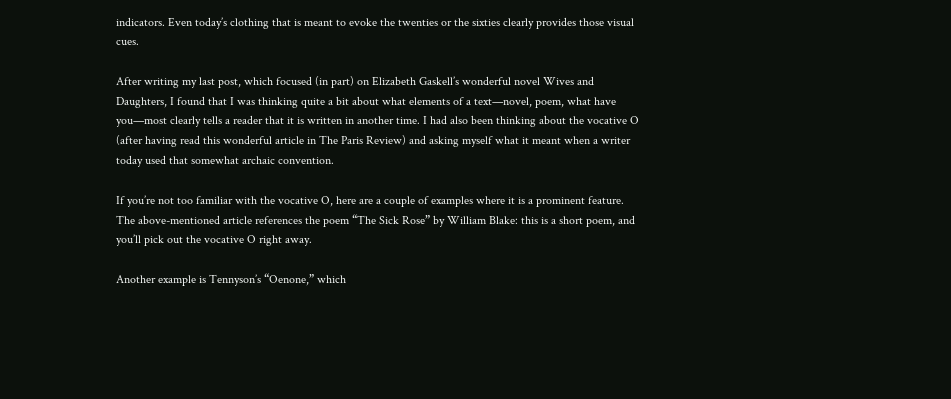indicators. Even today’s clothing that is meant to evoke the twenties or the sixties clearly provides those visual cues.

After writing my last post, which focused (in part) on Elizabeth Gaskell’s wonderful novel Wives and Daughters, I found that I was thinking quite a bit about what elements of a text—novel, poem, what have you—most clearly tells a reader that it is written in another time. I had also been thinking about the vocative O (after having read this wonderful article in The Paris Review) and asking myself what it meant when a writer today used that somewhat archaic convention.

If you’re not too familiar with the vocative O, here are a couple of examples where it is a prominent feature. The above-mentioned article references the poem “The Sick Rose” by William Blake: this is a short poem, and you’ll pick out the vocative O right away.

Another example is Tennyson’s “Oenone,” which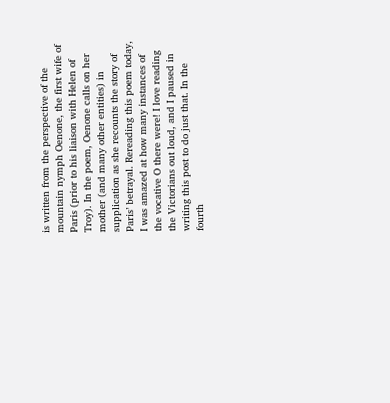is written from the perspective of the mountain nymph Oenone, the first wife of Paris (prior to his liaison with Helen of Troy). In the poem, Oenone calls on her mother (and many other entities) in supplication as she recounts the story of Paris’ betrayal. Rereading this poem today, I was amazed at how many instances of the vocative O there were! I love reading the Victorians out loud, and I paused in writing this post to do just that. In the fourth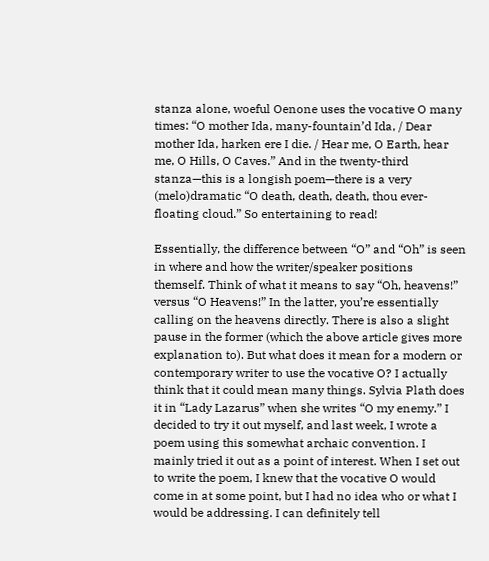stanza alone, woeful Oenone uses the vocative O many times: “O mother Ida, many-fountain’d Ida, / Dear mother Ida, harken ere I die. / Hear me, O Earth, hear me, O Hills, O Caves.” And in the twenty-third stanza—this is a longish poem—there is a very (melo)dramatic “O death, death, death, thou ever-floating cloud.” So entertaining to read!

Essentially, the difference between “O” and “Oh” is seen in where and how the writer/speaker positions themself. Think of what it means to say “Oh, heavens!” versus “O Heavens!” In the latter, you’re essentially calling on the heavens directly. There is also a slight pause in the former (which the above article gives more explanation to). But what does it mean for a modern or contemporary writer to use the vocative O? I actually think that it could mean many things. Sylvia Plath does it in “Lady Lazarus” when she writes “O my enemy.” I decided to try it out myself, and last week, I wrote a poem using this somewhat archaic convention. I mainly tried it out as a point of interest. When I set out to write the poem, I knew that the vocative O would come in at some point, but I had no idea who or what I would be addressing. I can definitely tell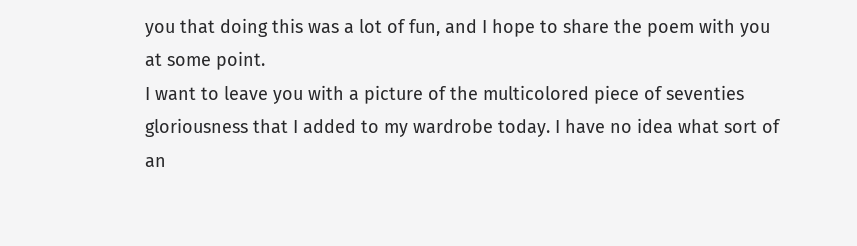you that doing this was a lot of fun, and I hope to share the poem with you at some point.
I want to leave you with a picture of the multicolored piece of seventies gloriousness that I added to my wardrobe today. I have no idea what sort of an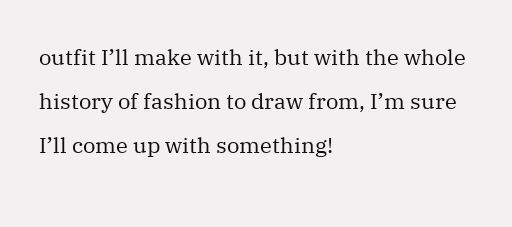outfit I’ll make with it, but with the whole history of fashion to draw from, I’m sure I’ll come up with something!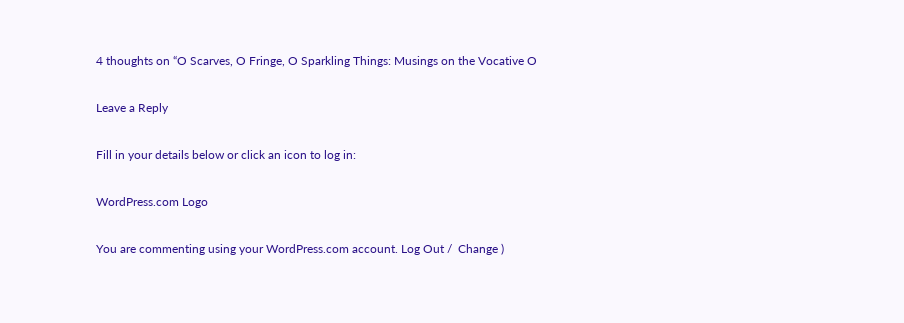4 thoughts on “O Scarves, O Fringe, O Sparkling Things: Musings on the Vocative O

Leave a Reply

Fill in your details below or click an icon to log in:

WordPress.com Logo

You are commenting using your WordPress.com account. Log Out /  Change )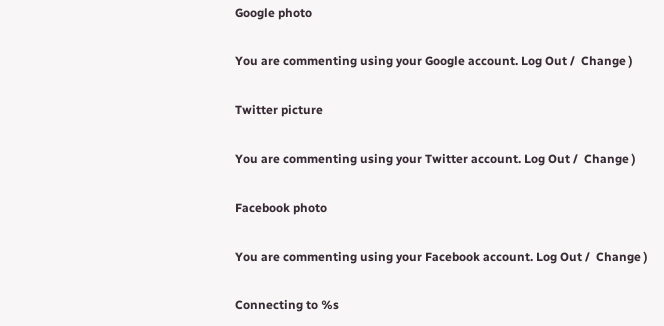Google photo

You are commenting using your Google account. Log Out /  Change )

Twitter picture

You are commenting using your Twitter account. Log Out /  Change )

Facebook photo

You are commenting using your Facebook account. Log Out /  Change )

Connecting to %s